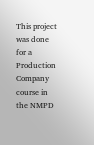This project was done for a Production Company course in the NMPD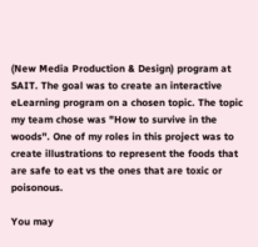(New Media Production & Design) program at SAIT. The goal was to create an interactive eLearning program on a chosen topic. The topic my team chose was "How to survive in the woods". One of my roles in this project was to create illustrations to represent the foods that  are safe to eat vs the ones that are toxic or poisonous.

You may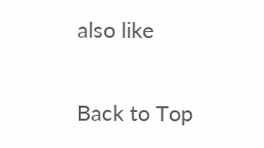also like

Back to Top